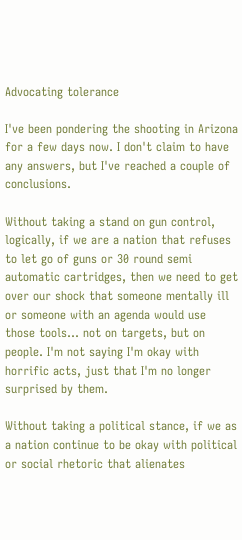Advocating tolerance

I've been pondering the shooting in Arizona for a few days now. I don't claim to have any answers, but I've reached a couple of conclusions.

Without taking a stand on gun control, logically, if we are a nation that refuses to let go of guns or 30 round semi automatic cartridges, then we need to get over our shock that someone mentally ill or someone with an agenda would use those tools... not on targets, but on people. I'm not saying I'm okay with horrific acts, just that I'm no longer surprised by them.

Without taking a political stance, if we as a nation continue to be okay with political or social rhetoric that alienates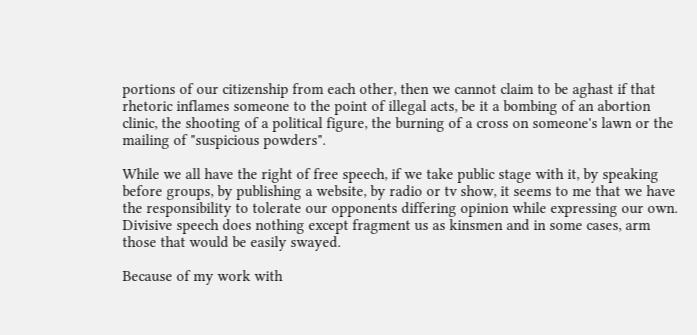portions of our citizenship from each other, then we cannot claim to be aghast if that rhetoric inflames someone to the point of illegal acts, be it a bombing of an abortion clinic, the shooting of a political figure, the burning of a cross on someone's lawn or the mailing of "suspicious powders".

While we all have the right of free speech, if we take public stage with it, by speaking before groups, by publishing a website, by radio or tv show, it seems to me that we have the responsibility to tolerate our opponents differing opinion while expressing our own. Divisive speech does nothing except fragment us as kinsmen and in some cases, arm those that would be easily swayed.

Because of my work with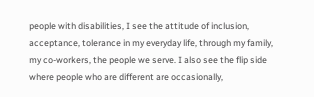people with disabilities, I see the attitude of inclusion, acceptance, tolerance in my everyday life, through my family, my co-workers, the people we serve. I also see the flip side where people who are different are occasionally,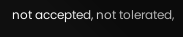not accepted, not tolerated,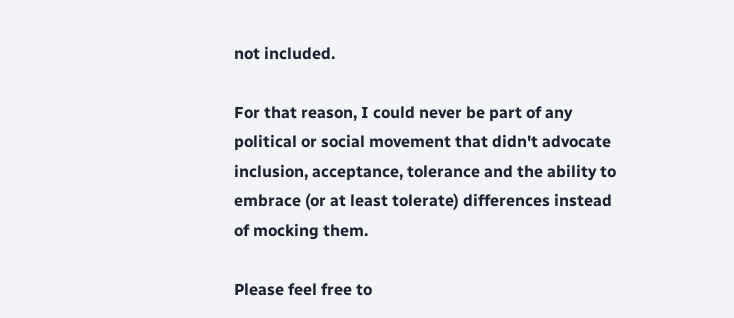not included.

For that reason, I could never be part of any political or social movement that didn't advocate inclusion, acceptance, tolerance and the ability to embrace (or at least tolerate) differences instead of mocking them.

Please feel free to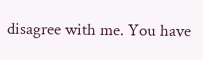disagree with me. You have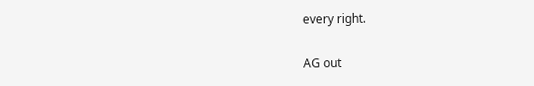every right.

AG out